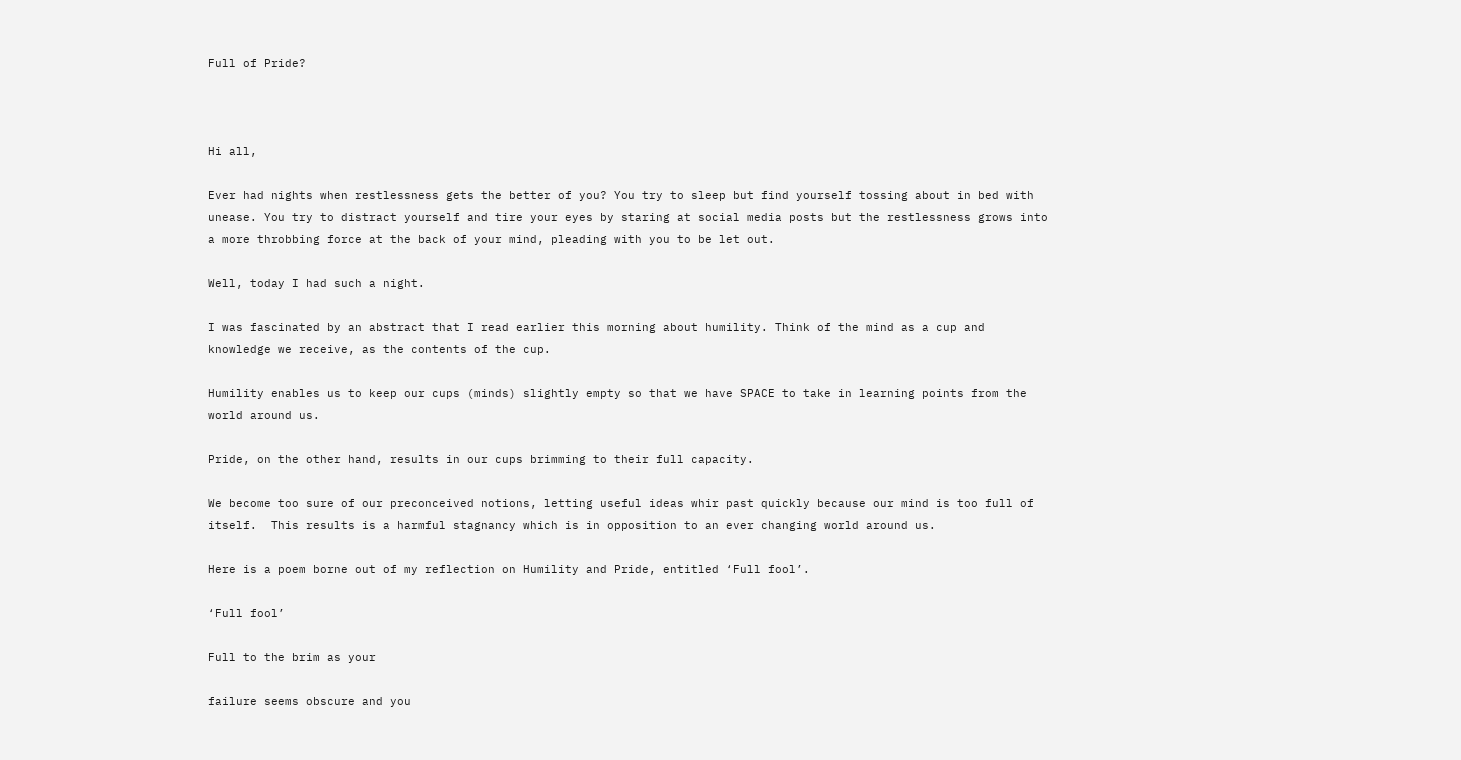Full of Pride?



Hi all,

Ever had nights when restlessness gets the better of you? You try to sleep but find yourself tossing about in bed with unease. You try to distract yourself and tire your eyes by staring at social media posts but the restlessness grows into a more throbbing force at the back of your mind, pleading with you to be let out.

Well, today I had such a night.

I was fascinated by an abstract that I read earlier this morning about humility. Think of the mind as a cup and knowledge we receive, as the contents of the cup.

Humility enables us to keep our cups (minds) slightly empty so that we have SPACE to take in learning points from the world around us.

Pride, on the other hand, results in our cups brimming to their full capacity.

We become too sure of our preconceived notions, letting useful ideas whir past quickly because our mind is too full of itself.  This results is a harmful stagnancy which is in opposition to an ever changing world around us.

Here is a poem borne out of my reflection on Humility and Pride, entitled ‘Full fool’.

‘Full fool’

Full to the brim as your

failure seems obscure and you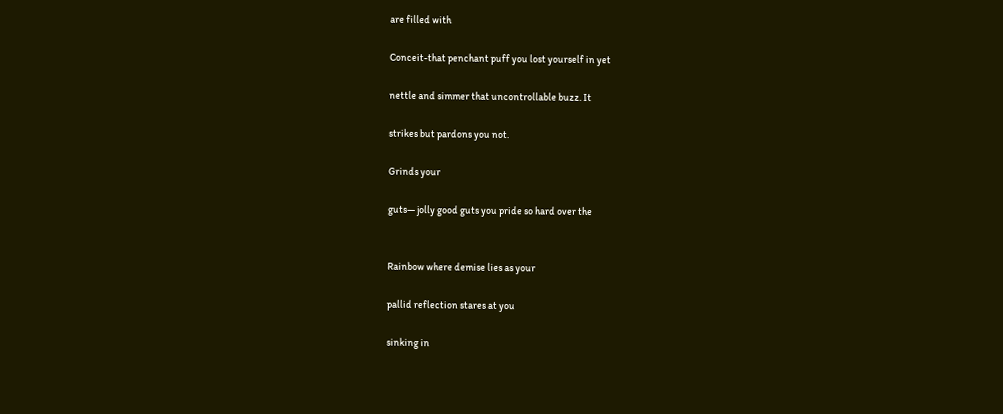are filled with

Conceit-that penchant puff you lost yourself in yet

nettle and simmer that uncontrollable buzz. It

strikes but pardons you not.

Grinds your

guts— jolly good guts you pride so hard over the


Rainbow where demise lies as your

pallid reflection stares at you

sinking in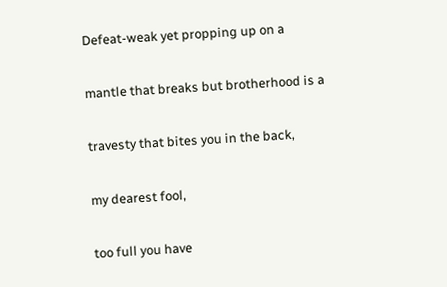Defeat-weak yet propping up on a

mantle that breaks but brotherhood is a

travesty that bites you in the back,

my dearest fool,

too full you have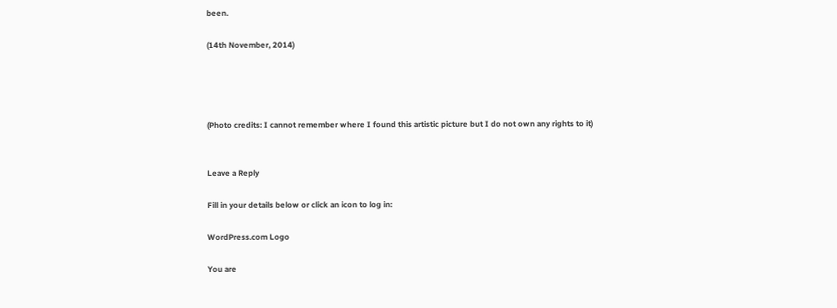been.

(14th November, 2014)




(Photo credits: I cannot remember where I found this artistic picture but I do not own any rights to it)


Leave a Reply

Fill in your details below or click an icon to log in:

WordPress.com Logo

You are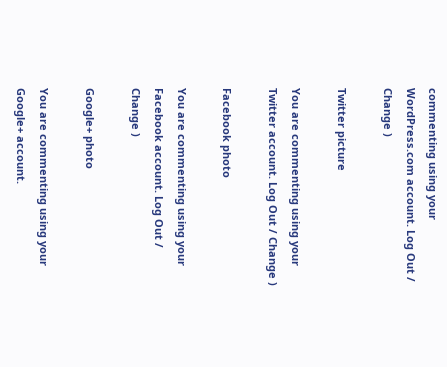commenting using your WordPress.com account. Log Out / Change )

Twitter picture

You are commenting using your Twitter account. Log Out / Change )

Facebook photo

You are commenting using your Facebook account. Log Out / Change )

Google+ photo

You are commenting using your Google+ account.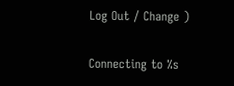Log Out / Change )

Connecting to %s